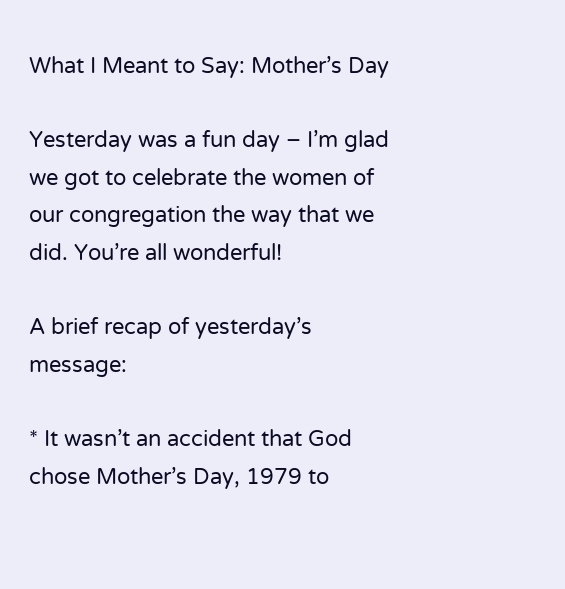What I Meant to Say: Mother’s Day

Yesterday was a fun day – I’m glad we got to celebrate the women of our congregation the way that we did. You’re all wonderful!

A brief recap of yesterday’s message:

* It wasn’t an accident that God chose Mother’s Day, 1979 to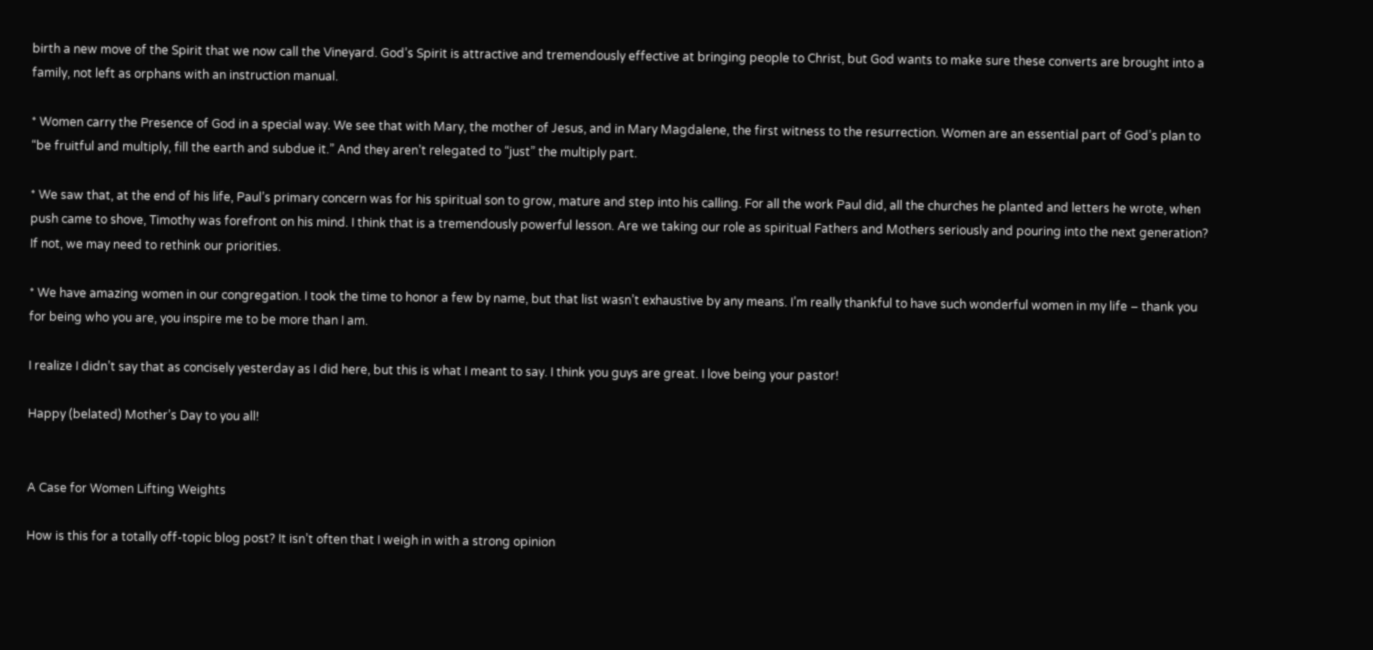birth a new move of the Spirit that we now call the Vineyard. God’s Spirit is attractive and tremendously effective at bringing people to Christ, but God wants to make sure these converts are brought into a family, not left as orphans with an instruction manual.

* Women carry the Presence of God in a special way. We see that with Mary, the mother of Jesus, and in Mary Magdalene, the first witness to the resurrection. Women are an essential part of God’s plan to “be fruitful and multiply, fill the earth and subdue it.” And they aren’t relegated to “just” the multiply part.

* We saw that, at the end of his life, Paul’s primary concern was for his spiritual son to grow, mature and step into his calling. For all the work Paul did, all the churches he planted and letters he wrote, when push came to shove, Timothy was forefront on his mind. I think that is a tremendously powerful lesson. Are we taking our role as spiritual Fathers and Mothers seriously and pouring into the next generation? If not, we may need to rethink our priorities.

* We have amazing women in our congregation. I took the time to honor a few by name, but that list wasn’t exhaustive by any means. I’m really thankful to have such wonderful women in my life – thank you for being who you are, you inspire me to be more than I am.

I realize I didn’t say that as concisely yesterday as I did here, but this is what I meant to say. I think you guys are great. I love being your pastor!

Happy (belated) Mother’s Day to you all!


A Case for Women Lifting Weights

How is this for a totally off-topic blog post? It isn’t often that I weigh in with a strong opinion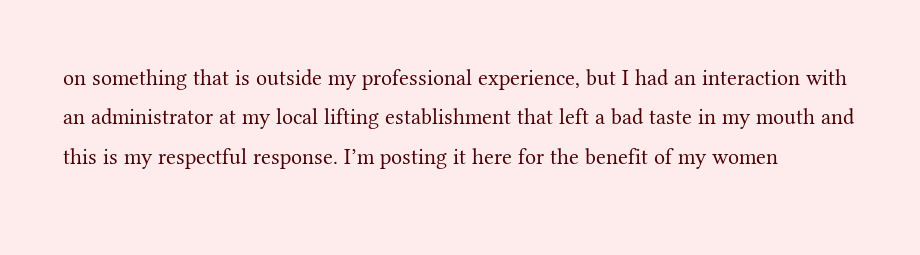on something that is outside my professional experience, but I had an interaction with an administrator at my local lifting establishment that left a bad taste in my mouth and this is my respectful response. I’m posting it here for the benefit of my women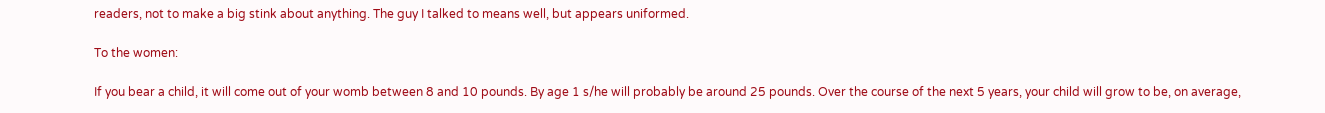readers, not to make a big stink about anything. The guy I talked to means well, but appears uniformed.

To the women:

If you bear a child, it will come out of your womb between 8 and 10 pounds. By age 1 s/he will probably be around 25 pounds. Over the course of the next 5 years, your child will grow to be, on average,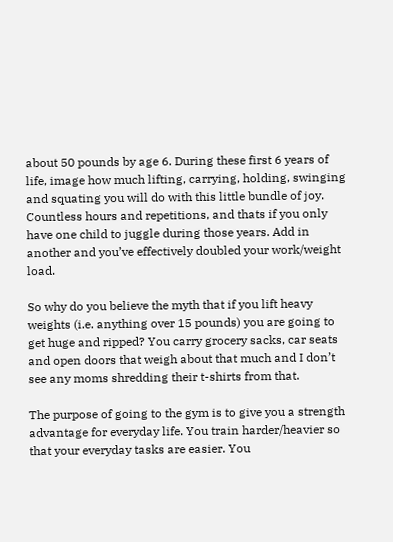about 50 pounds by age 6. During these first 6 years of life, image how much lifting, carrying, holding, swinging and squating you will do with this little bundle of joy. Countless hours and repetitions, and thats if you only have one child to juggle during those years. Add in another and you’ve effectively doubled your work/weight load.

So why do you believe the myth that if you lift heavy weights (i.e. anything over 15 pounds) you are going to get huge and ripped? You carry grocery sacks, car seats and open doors that weigh about that much and I don’t see any moms shredding their t-shirts from that.

The purpose of going to the gym is to give you a strength advantage for everyday life. You train harder/heavier so that your everyday tasks are easier. You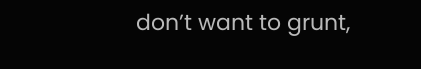don’t want to grunt,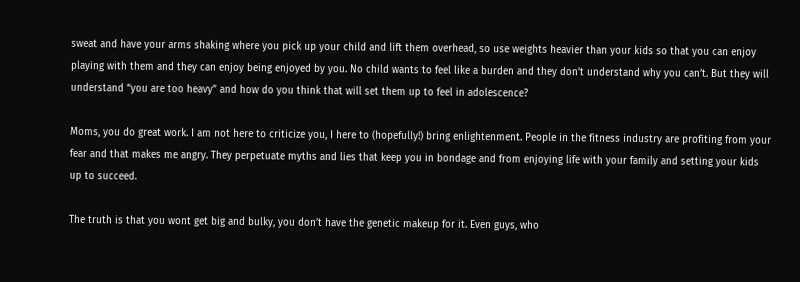sweat and have your arms shaking where you pick up your child and lift them overhead, so use weights heavier than your kids so that you can enjoy playing with them and they can enjoy being enjoyed by you. No child wants to feel like a burden and they don’t understand why you can’t. But they will understand “you are too heavy” and how do you think that will set them up to feel in adolescence?

Moms, you do great work. I am not here to criticize you, I here to (hopefully!) bring enlightenment. People in the fitness industry are profiting from your fear and that makes me angry. They perpetuate myths and lies that keep you in bondage and from enjoying life with your family and setting your kids up to succeed.

The truth is that you wont get big and bulky, you don’t have the genetic makeup for it. Even guys, who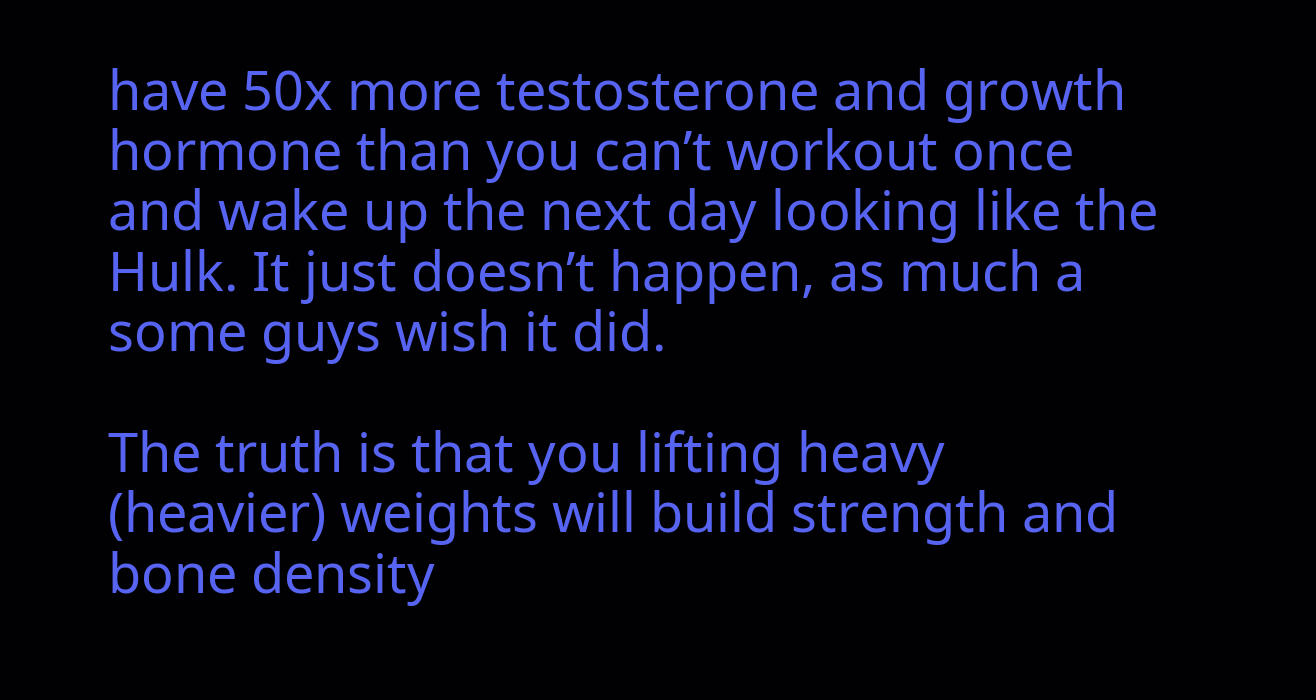have 50x more testosterone and growth hormone than you can’t workout once and wake up the next day looking like the Hulk. It just doesn’t happen, as much a some guys wish it did.

The truth is that you lifting heavy (heavier) weights will build strength and bone density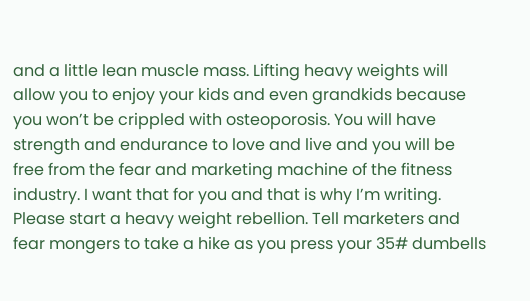and a little lean muscle mass. Lifting heavy weights will allow you to enjoy your kids and even grandkids because you won’t be crippled with osteoporosis. You will have strength and endurance to love and live and you will be free from the fear and marketing machine of the fitness industry. I want that for you and that is why I’m writing. Please start a heavy weight rebellion. Tell marketers and fear mongers to take a hike as you press your 35# dumbells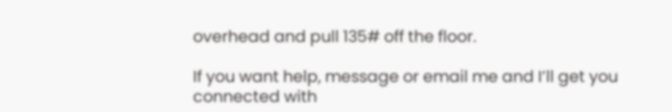overhead and pull 135# off the floor.

If you want help, message or email me and I’ll get you connected with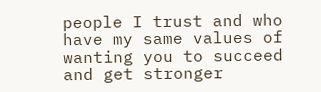people I trust and who have my same values of wanting you to succeed and get stronger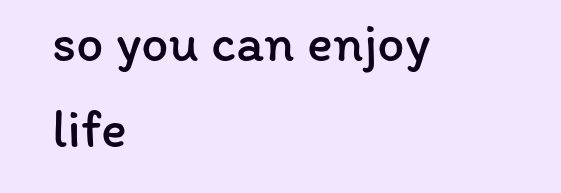so you can enjoy life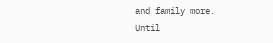and family more.
Until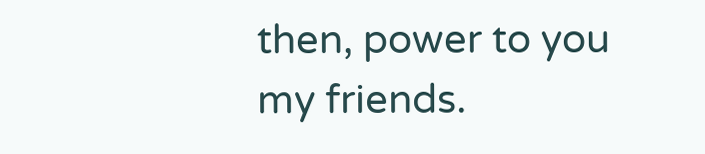then, power to you my friends.